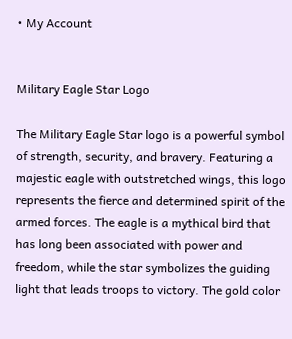• My Account


Military Eagle Star Logo

The Military Eagle Star logo is a powerful symbol of strength, security, and bravery. Featuring a majestic eagle with outstretched wings, this logo represents the fierce and determined spirit of the armed forces. The eagle is a mythical bird that has long been associated with power and freedom, while the star symbolizes the guiding light that leads troops to victory. The gold color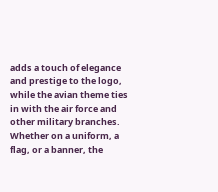adds a touch of elegance and prestige to the logo, while the avian theme ties in with the air force and other military branches. Whether on a uniform, a flag, or a banner, the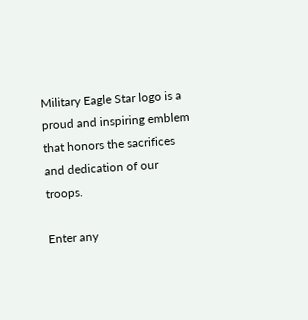Military Eagle Star logo is a proud and inspiring emblem that honors the sacrifices and dedication of our troops.

Enter any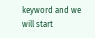keyword and we will start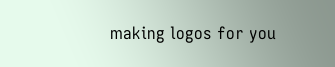making logos for you